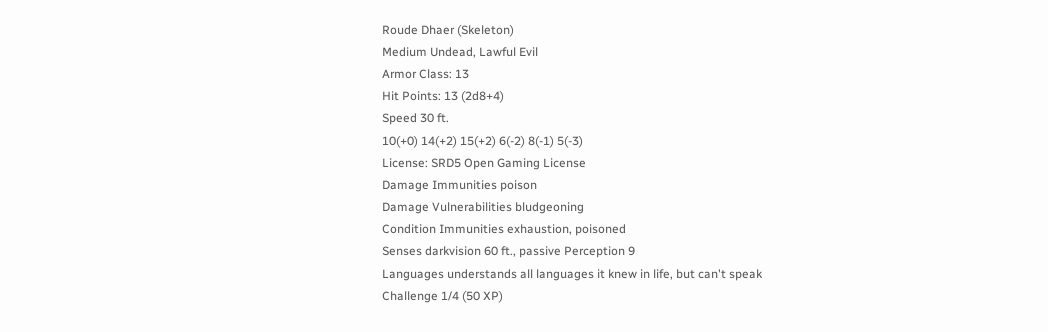Roude Dhaer (Skeleton)
Medium Undead, Lawful Evil
Armor Class: 13
Hit Points: 13 (2d8+4)
Speed 30 ft.
10(+0) 14(+2) 15(+2) 6(-2) 8(-1) 5(-3)
License: SRD5 Open Gaming License
Damage Immunities poison
Damage Vulnerabilities bludgeoning
Condition Immunities exhaustion, poisoned
Senses darkvision 60 ft., passive Perception 9
Languages understands all languages it knew in life, but can't speak
Challenge 1/4 (50 XP)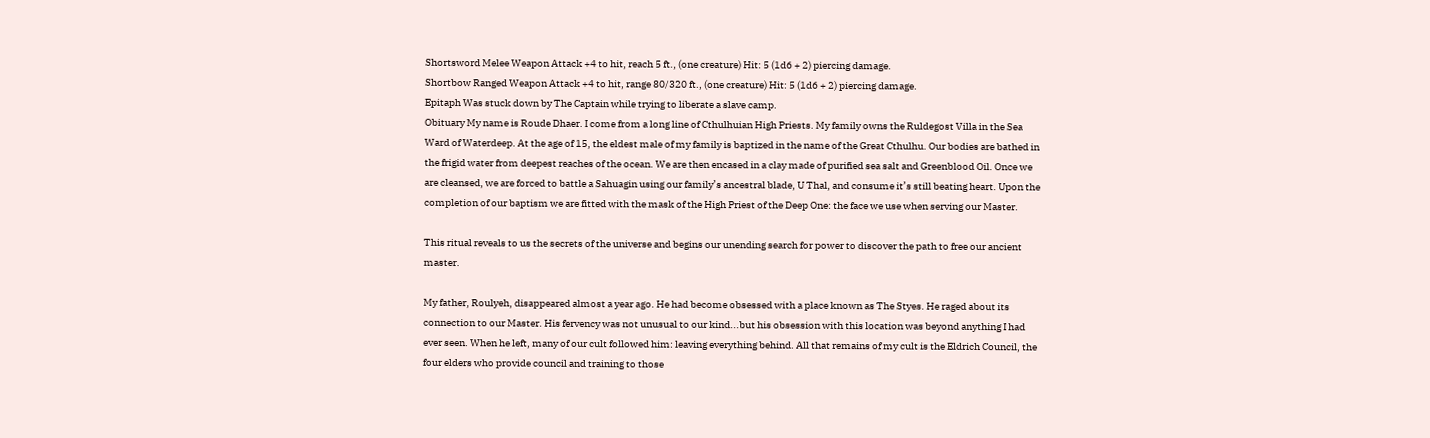Shortsword Melee Weapon Attack +4 to hit, reach 5 ft., (one creature) Hit: 5 (1d6 + 2) piercing damage.
Shortbow Ranged Weapon Attack +4 to hit, range 80/320 ft., (one creature) Hit: 5 (1d6 + 2) piercing damage.
Epitaph Was stuck down by The Captain while trying to liberate a slave camp.
Obituary My name is Roude Dhaer. I come from a long line of Cthulhuian High Priests. My family owns the Ruldegost Villa in the Sea Ward of Waterdeep. At the age of 15, the eldest male of my family is baptized in the name of the Great Cthulhu. Our bodies are bathed in the frigid water from deepest reaches of the ocean. We are then encased in a clay made of purified sea salt and Greenblood Oil. Once we are cleansed, we are forced to battle a Sahuagin using our family’s ancestral blade, U Thal, and consume it’s still beating heart. Upon the completion of our baptism we are fitted with the mask of the High Priest of the Deep One: the face we use when serving our Master.

This ritual reveals to us the secrets of the universe and begins our unending search for power to discover the path to free our ancient master.

My father, Roulyeh, disappeared almost a year ago. He had become obsessed with a place known as The Styes. He raged about its connection to our Master. His fervency was not unusual to our kind...but his obsession with this location was beyond anything I had ever seen. When he left, many of our cult followed him: leaving everything behind. All that remains of my cult is the Eldrich Council, the four elders who provide council and training to those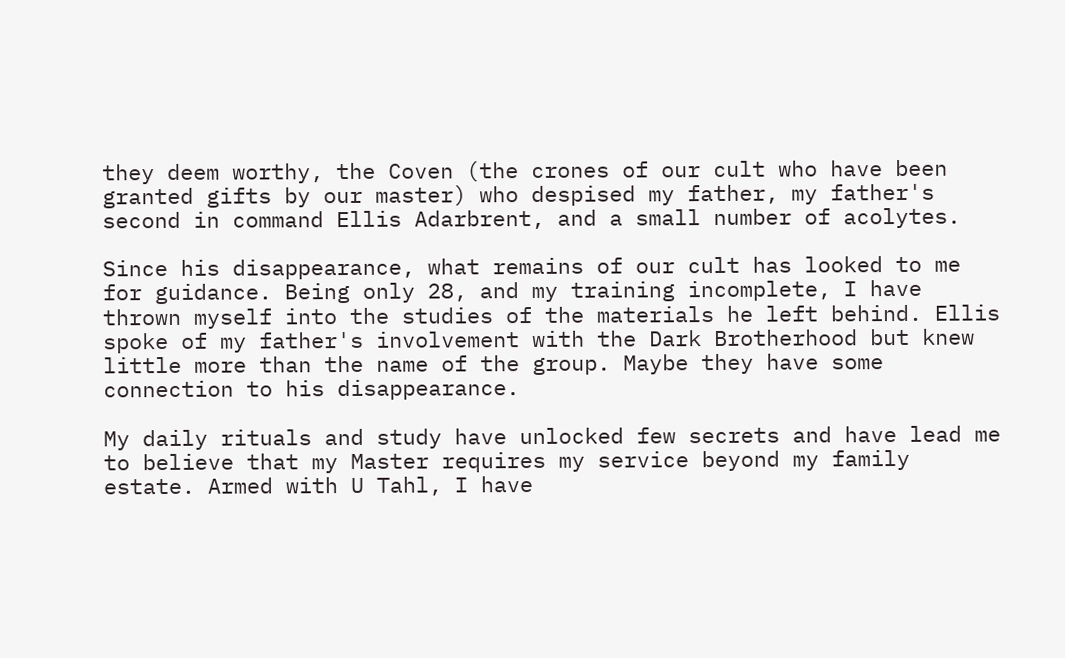they deem worthy, the Coven (the crones of our cult who have been granted gifts by our master) who despised my father, my father's second in command Ellis Adarbrent, and a small number of acolytes.

Since his disappearance, what remains of our cult has looked to me for guidance. Being only 28, and my training incomplete, I have thrown myself into the studies of the materials he left behind. Ellis spoke of my father's involvement with the Dark Brotherhood but knew little more than the name of the group. Maybe they have some connection to his disappearance.

My daily rituals and study have unlocked few secrets and have lead me to believe that my Master requires my service beyond my family estate. Armed with U Tahl, I have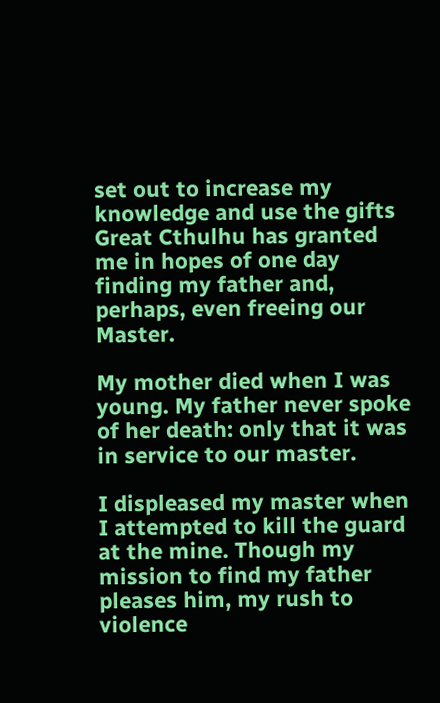set out to increase my knowledge and use the gifts Great Cthulhu has granted me in hopes of one day finding my father and, perhaps, even freeing our Master.

My mother died when I was young. My father never spoke of her death: only that it was in service to our master.

I displeased my master when I attempted to kill the guard at the mine. Though my mission to find my father pleases him, my rush to violence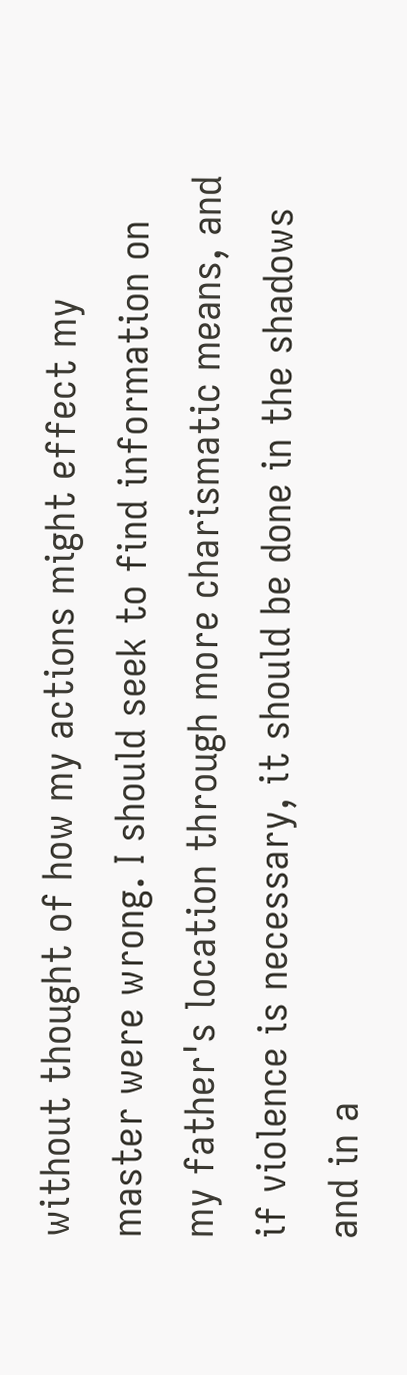without thought of how my actions might effect my master were wrong. I should seek to find information on my father's location through more charismatic means, and if violence is necessary, it should be done in the shadows and in a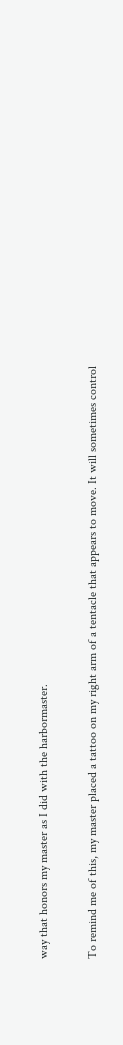way that honors my master as I did with the harbormaster.

To remind me of this, my master placed a tattoo on my right arm of a tentacle that appears to move. It will sometimes control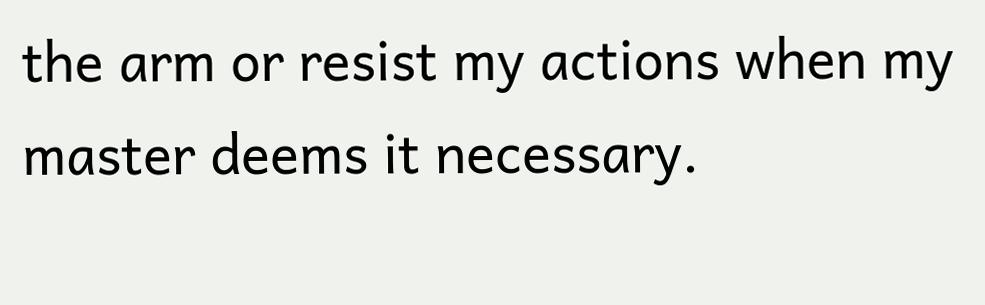the arm or resist my actions when my master deems it necessary.